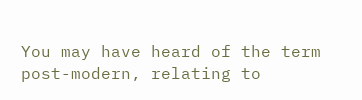You may have heard of the term post-modern, relating to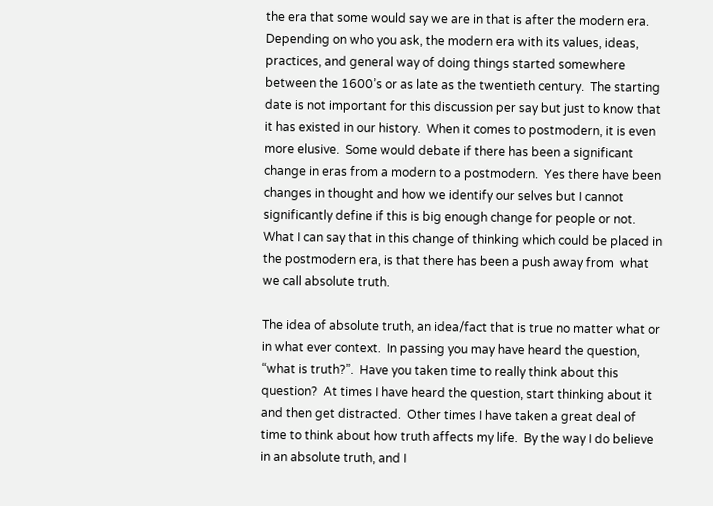the era that some would say we are in that is after the modern era. Depending on who you ask, the modern era with its values, ideas, practices, and general way of doing things started somewhere between the 1600’s or as late as the twentieth century.  The starting date is not important for this discussion per say but just to know that it has existed in our history.  When it comes to postmodern, it is even more elusive.  Some would debate if there has been a significant change in eras from a modern to a postmodern.  Yes there have been changes in thought and how we identify our selves but I cannot significantly define if this is big enough change for people or not.  What I can say that in this change of thinking which could be placed in the postmodern era, is that there has been a push away from  what we call absolute truth.

The idea of absolute truth, an idea/fact that is true no matter what or in what ever context.  In passing you may have heard the question, “what is truth?”.  Have you taken time to really think about this question?  At times I have heard the question, start thinking about it and then get distracted.  Other times I have taken a great deal of time to think about how truth affects my life.  By the way I do believe in an absolute truth, and I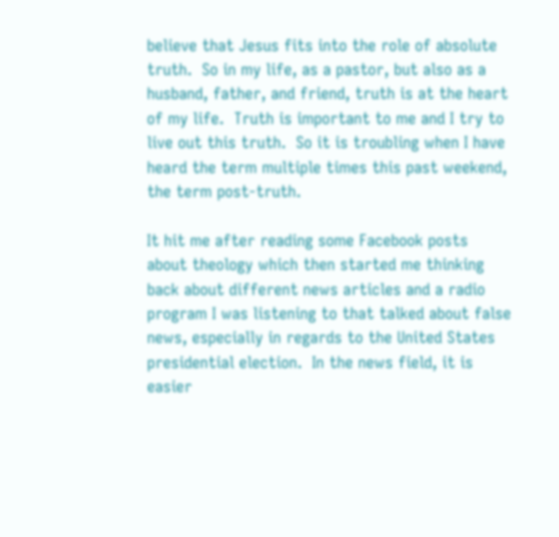believe that Jesus fits into the role of absolute truth.  So in my life, as a pastor, but also as a husband, father, and friend, truth is at the heart of my life.  Truth is important to me and I try to live out this truth.  So it is troubling when I have heard the term multiple times this past weekend, the term post-truth.

It hit me after reading some Facebook posts about theology which then started me thinking back about different news articles and a radio program I was listening to that talked about false news, especially in regards to the United States presidential election.  In the news field, it is easier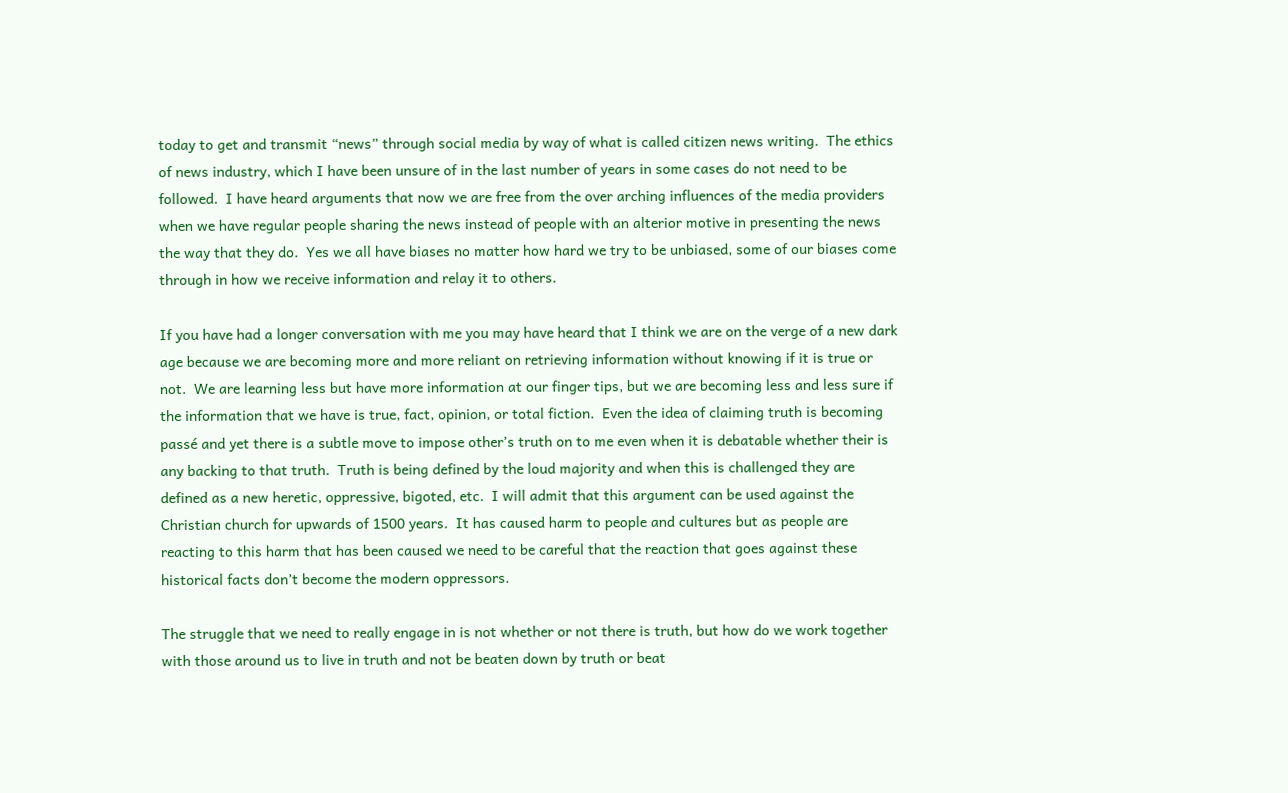today to get and transmit “news” through social media by way of what is called citizen news writing.  The ethics of news industry, which I have been unsure of in the last number of years in some cases do not need to be followed.  I have heard arguments that now we are free from the over arching influences of the media providers when we have regular people sharing the news instead of people with an alterior motive in presenting the news the way that they do.  Yes we all have biases no matter how hard we try to be unbiased, some of our biases come through in how we receive information and relay it to others.

If you have had a longer conversation with me you may have heard that I think we are on the verge of a new dark age because we are becoming more and more reliant on retrieving information without knowing if it is true or not.  We are learning less but have more information at our finger tips, but we are becoming less and less sure if the information that we have is true, fact, opinion, or total fiction.  Even the idea of claiming truth is becoming passé and yet there is a subtle move to impose other’s truth on to me even when it is debatable whether their is any backing to that truth.  Truth is being defined by the loud majority and when this is challenged they are defined as a new heretic, oppressive, bigoted, etc.  I will admit that this argument can be used against the Christian church for upwards of 1500 years.  It has caused harm to people and cultures but as people are reacting to this harm that has been caused we need to be careful that the reaction that goes against these historical facts don’t become the modern oppressors.

The struggle that we need to really engage in is not whether or not there is truth, but how do we work together with those around us to live in truth and not be beaten down by truth or beat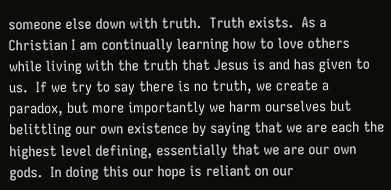someone else down with truth.  Truth exists.  As a Christian I am continually learning how to love others while living with the truth that Jesus is and has given to us.  If we try to say there is no truth, we create a paradox, but more importantly we harm ourselves but belittling our own existence by saying that we are each the highest level defining, essentially that we are our own gods.  In doing this our hope is reliant on our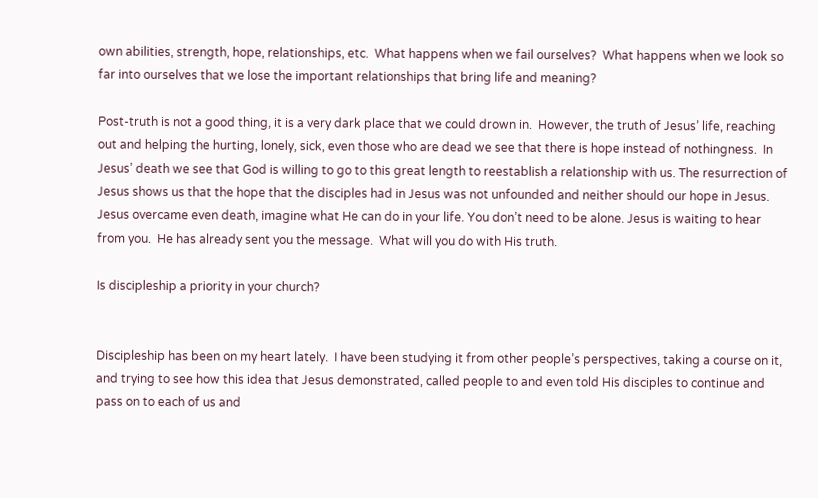own abilities, strength, hope, relationships, etc.  What happens when we fail ourselves?  What happens when we look so far into ourselves that we lose the important relationships that bring life and meaning?

Post-truth is not a good thing, it is a very dark place that we could drown in.  However, the truth of Jesus’ life, reaching out and helping the hurting, lonely, sick, even those who are dead we see that there is hope instead of nothingness.  In Jesus’ death we see that God is willing to go to this great length to reestablish a relationship with us. The resurrection of Jesus shows us that the hope that the disciples had in Jesus was not unfounded and neither should our hope in Jesus.  Jesus overcame even death, imagine what He can do in your life. You don’t need to be alone. Jesus is waiting to hear from you.  He has already sent you the message.  What will you do with His truth.

Is discipleship a priority in your church?


Discipleship has been on my heart lately.  I have been studying it from other people’s perspectives, taking a course on it, and trying to see how this idea that Jesus demonstrated, called people to and even told His disciples to continue and pass on to each of us and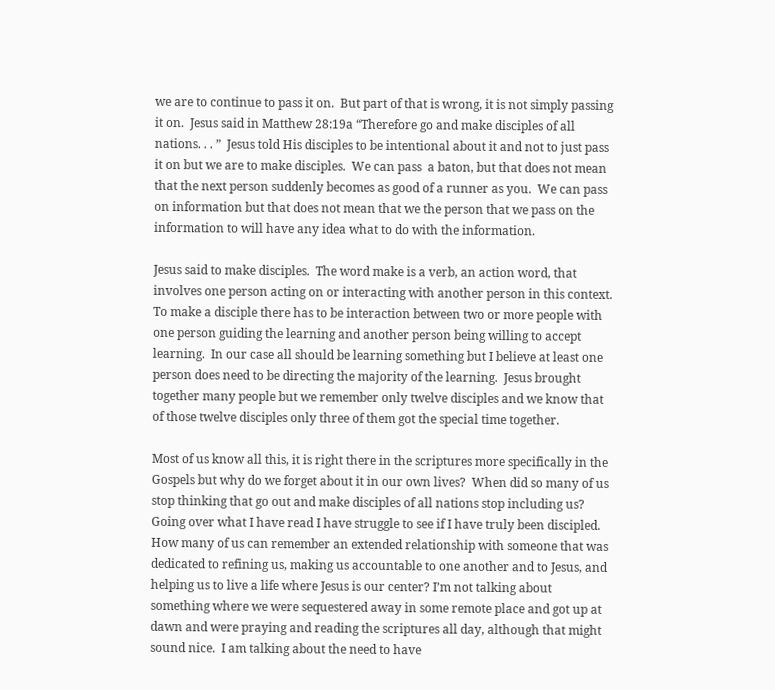we are to continue to pass it on.  But part of that is wrong, it is not simply passing it on.  Jesus said in Matthew 28:19a “Therefore go and make disciples of all nations. . . ”  Jesus told His disciples to be intentional about it and not to just pass it on but we are to make disciples.  We can pass  a baton, but that does not mean that the next person suddenly becomes as good of a runner as you.  We can pass on information but that does not mean that we the person that we pass on the information to will have any idea what to do with the information.

Jesus said to make disciples.  The word make is a verb, an action word, that involves one person acting on or interacting with another person in this context.  To make a disciple there has to be interaction between two or more people with one person guiding the learning and another person being willing to accept learning.  In our case all should be learning something but I believe at least one person does need to be directing the majority of the learning.  Jesus brought together many people but we remember only twelve disciples and we know that of those twelve disciples only three of them got the special time together.

Most of us know all this, it is right there in the scriptures more specifically in the Gospels but why do we forget about it in our own lives?  When did so many of us stop thinking that go out and make disciples of all nations stop including us?  Going over what I have read I have struggle to see if I have truly been discipled.  How many of us can remember an extended relationship with someone that was dedicated to refining us, making us accountable to one another and to Jesus, and helping us to live a life where Jesus is our center? I’m not talking about something where we were sequestered away in some remote place and got up at dawn and were praying and reading the scriptures all day, although that might sound nice.  I am talking about the need to have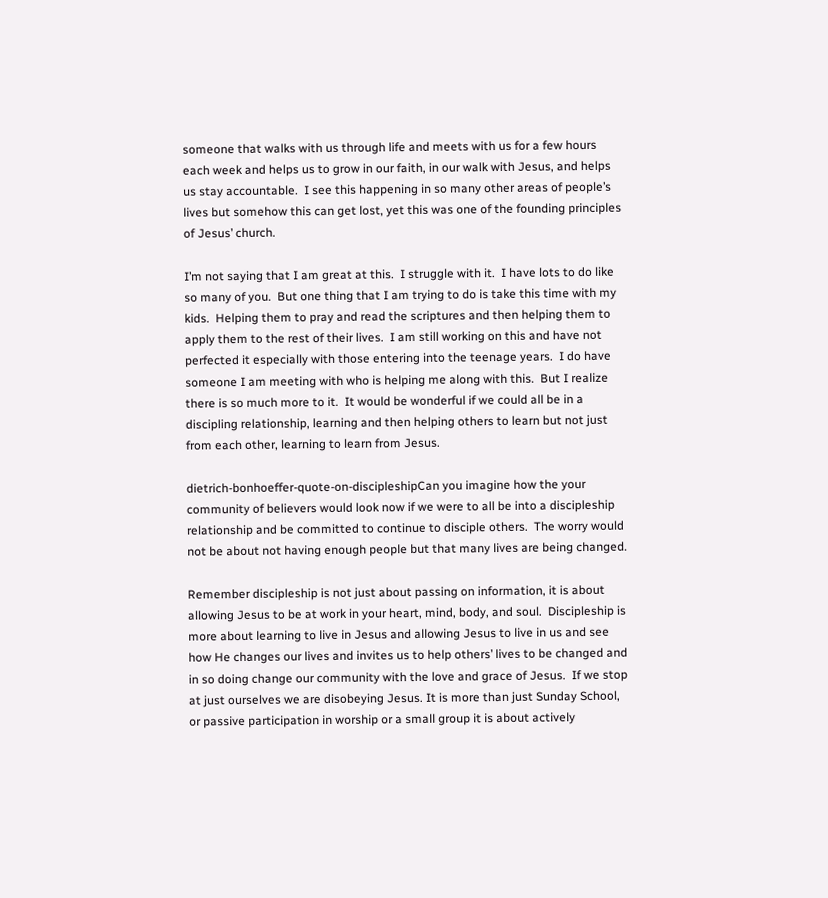someone that walks with us through life and meets with us for a few hours each week and helps us to grow in our faith, in our walk with Jesus, and helps us stay accountable.  I see this happening in so many other areas of people’s lives but somehow this can get lost, yet this was one of the founding principles of Jesus’ church.

I’m not saying that I am great at this.  I struggle with it.  I have lots to do like so many of you.  But one thing that I am trying to do is take this time with my kids.  Helping them to pray and read the scriptures and then helping them to apply them to the rest of their lives.  I am still working on this and have not perfected it especially with those entering into the teenage years.  I do have someone I am meeting with who is helping me along with this.  But I realize there is so much more to it.  It would be wonderful if we could all be in a discipling relationship, learning and then helping others to learn but not just from each other, learning to learn from Jesus.

dietrich-bonhoeffer-quote-on-discipleshipCan you imagine how the your community of believers would look now if we were to all be into a discipleship relationship and be committed to continue to disciple others.  The worry would not be about not having enough people but that many lives are being changed.

Remember discipleship is not just about passing on information, it is about allowing Jesus to be at work in your heart, mind, body, and soul.  Discipleship is more about learning to live in Jesus and allowing Jesus to live in us and see how He changes our lives and invites us to help others’ lives to be changed and in so doing change our community with the love and grace of Jesus.  If we stop at just ourselves we are disobeying Jesus. It is more than just Sunday School, or passive participation in worship or a small group it is about actively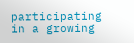participating in a growing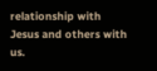relationship with Jesus and others with us.